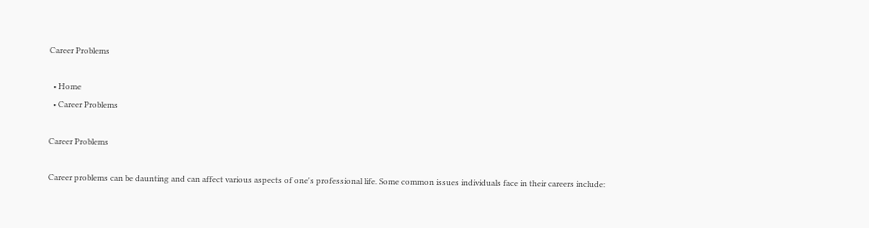Career Problems

  • Home
  • Career Problems

Career Problems

Career problems can be daunting and can affect various aspects of one's professional life. Some common issues individuals face in their careers include: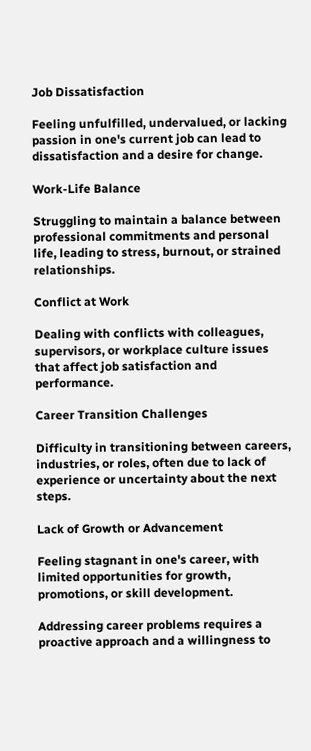Job Dissatisfaction

Feeling unfulfilled, undervalued, or lacking passion in one's current job can lead to dissatisfaction and a desire for change.

Work-Life Balance

Struggling to maintain a balance between professional commitments and personal life, leading to stress, burnout, or strained relationships.

Conflict at Work

Dealing with conflicts with colleagues, supervisors, or workplace culture issues that affect job satisfaction and performance.

Career Transition Challenges

Difficulty in transitioning between careers, industries, or roles, often due to lack of experience or uncertainty about the next steps.

Lack of Growth or Advancement

Feeling stagnant in one's career, with limited opportunities for growth, promotions, or skill development.

Addressing career problems requires a proactive approach and a willingness to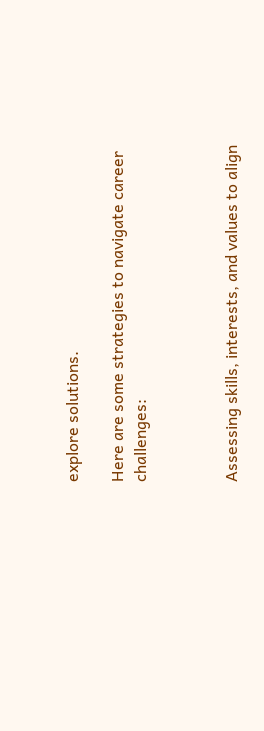explore solutions.

Here are some strategies to navigate career challenges:



Assessing skills, interests, and values to align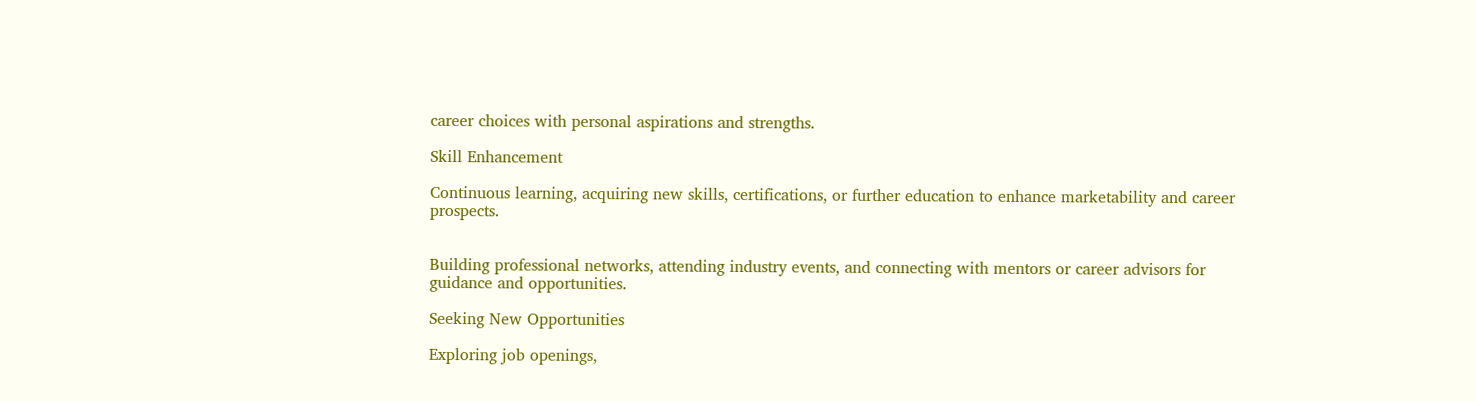career choices with personal aspirations and strengths.

Skill Enhancement

Continuous learning, acquiring new skills, certifications, or further education to enhance marketability and career prospects.


Building professional networks, attending industry events, and connecting with mentors or career advisors for guidance and opportunities.

Seeking New Opportunities

Exploring job openings,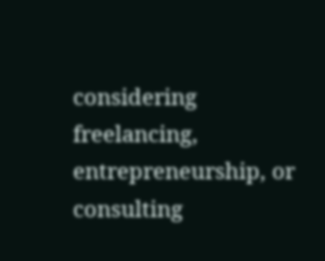considering freelancing, entrepreneurship, or consulting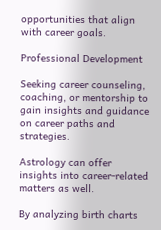opportunities that align with career goals.

Professional Development

Seeking career counseling, coaching, or mentorship to gain insights and guidance on career paths and strategies.

Astrology can offer insights into career-related matters as well.

By analyzing birth charts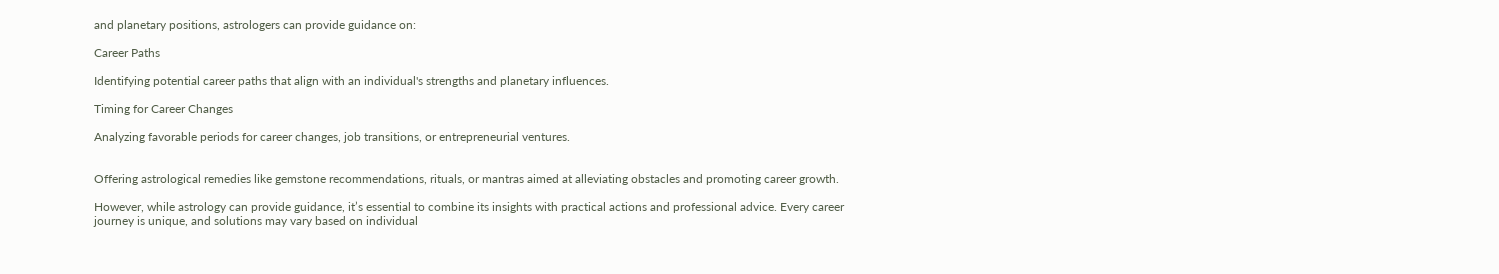and planetary positions, astrologers can provide guidance on:

Career Paths

Identifying potential career paths that align with an individual's strengths and planetary influences.

Timing for Career Changes

Analyzing favorable periods for career changes, job transitions, or entrepreneurial ventures.


Offering astrological remedies like gemstone recommendations, rituals, or mantras aimed at alleviating obstacles and promoting career growth.

However, while astrology can provide guidance, it’s essential to combine its insights with practical actions and professional advice. Every career journey is unique, and solutions may vary based on individual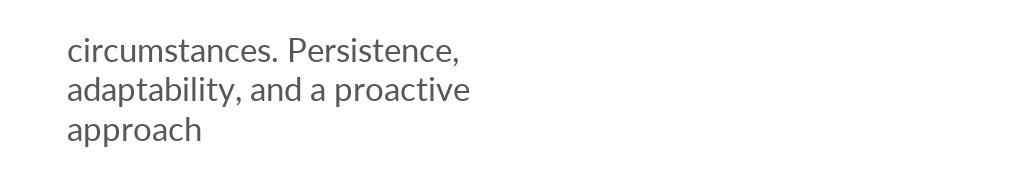circumstances. Persistence, adaptability, and a proactive approach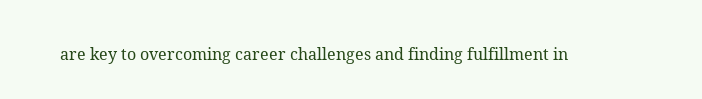are key to overcoming career challenges and finding fulfillment in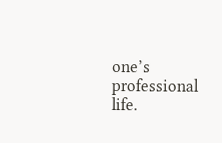one’s professional life.